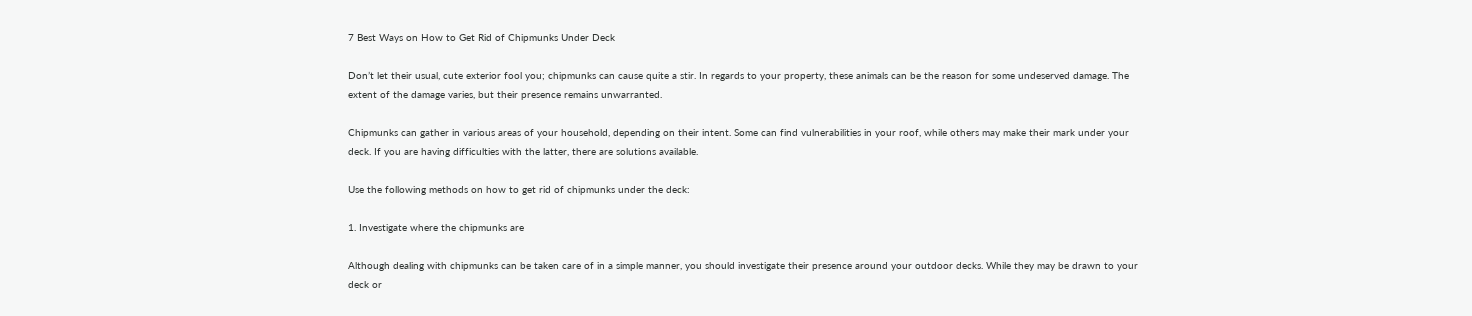7 Best Ways on How to Get Rid of Chipmunks Under Deck

Don’t let their usual, cute exterior fool you; chipmunks can cause quite a stir. In regards to your property, these animals can be the reason for some undeserved damage. The extent of the damage varies, but their presence remains unwarranted.

Chipmunks can gather in various areas of your household, depending on their intent. Some can find vulnerabilities in your roof, while others may make their mark under your deck. If you are having difficulties with the latter, there are solutions available.

Use the following methods on how to get rid of chipmunks under the deck:

1. Investigate where the chipmunks are

Although dealing with chipmunks can be taken care of in a simple manner, you should investigate their presence around your outdoor decks. While they may be drawn to your deck or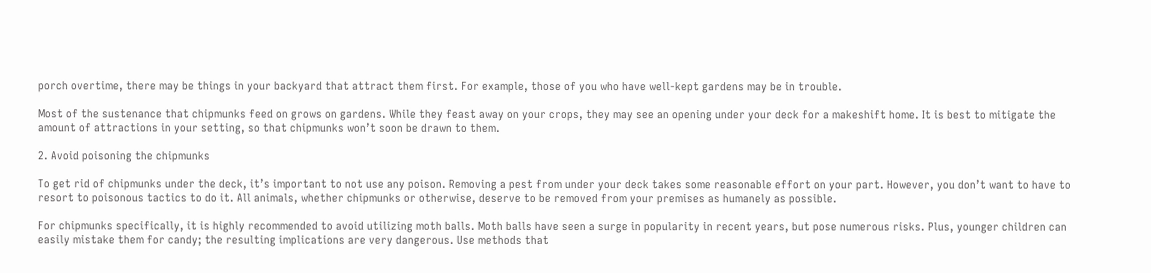porch overtime, there may be things in your backyard that attract them first. For example, those of you who have well-kept gardens may be in trouble.

Most of the sustenance that chipmunks feed on grows on gardens. While they feast away on your crops, they may see an opening under your deck for a makeshift home. It is best to mitigate the amount of attractions in your setting, so that chipmunks won’t soon be drawn to them.

2. Avoid poisoning the chipmunks

To get rid of chipmunks under the deck, it’s important to not use any poison. Removing a pest from under your deck takes some reasonable effort on your part. However, you don’t want to have to resort to poisonous tactics to do it. All animals, whether chipmunks or otherwise, deserve to be removed from your premises as humanely as possible.

For chipmunks specifically, it is highly recommended to avoid utilizing moth balls. Moth balls have seen a surge in popularity in recent years, but pose numerous risks. Plus, younger children can easily mistake them for candy; the resulting implications are very dangerous. Use methods that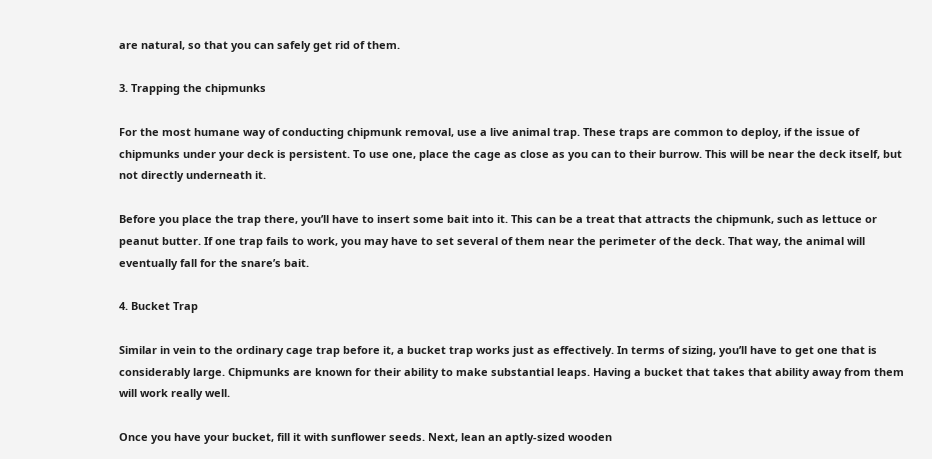are natural, so that you can safely get rid of them.

3. Trapping the chipmunks

For the most humane way of conducting chipmunk removal, use a live animal trap. These traps are common to deploy, if the issue of chipmunks under your deck is persistent. To use one, place the cage as close as you can to their burrow. This will be near the deck itself, but not directly underneath it.

Before you place the trap there, you’ll have to insert some bait into it. This can be a treat that attracts the chipmunk, such as lettuce or peanut butter. If one trap fails to work, you may have to set several of them near the perimeter of the deck. That way, the animal will eventually fall for the snare’s bait.

4. Bucket Trap

Similar in vein to the ordinary cage trap before it, a bucket trap works just as effectively. In terms of sizing, you’ll have to get one that is considerably large. Chipmunks are known for their ability to make substantial leaps. Having a bucket that takes that ability away from them will work really well.

Once you have your bucket, fill it with sunflower seeds. Next, lean an aptly-sized wooden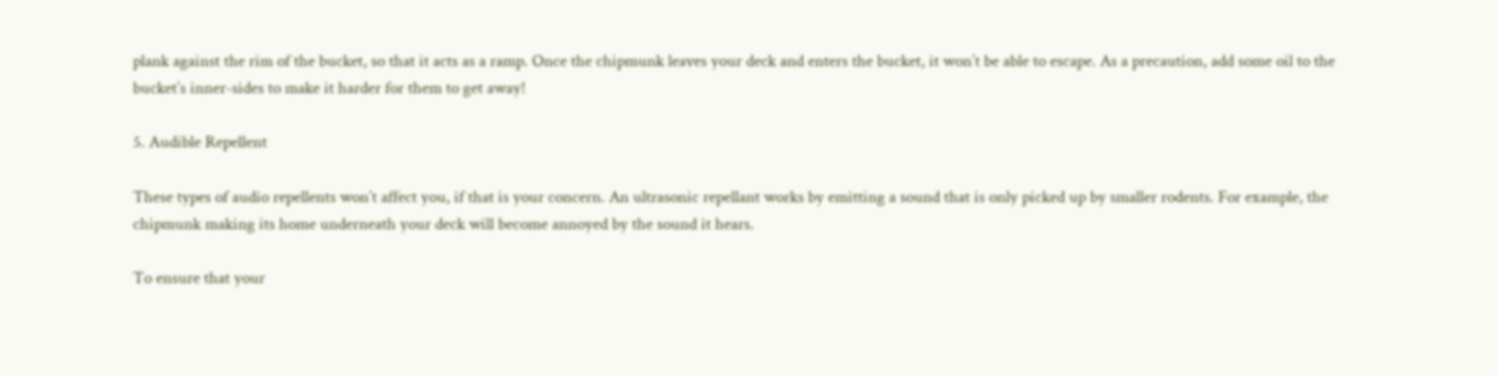plank against the rim of the bucket, so that it acts as a ramp. Once the chipmunk leaves your deck and enters the bucket, it won’t be able to escape. As a precaution, add some oil to the bucket’s inner-sides to make it harder for them to get away!

5. Audible Repellent

These types of audio repellents won’t affect you, if that is your concern. An ultrasonic repellant works by emitting a sound that is only picked up by smaller rodents. For example, the chipmunk making its home underneath your deck will become annoyed by the sound it hears.

To ensure that your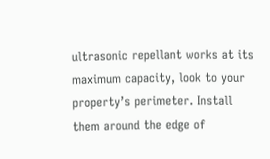ultrasonic repellant works at its maximum capacity, look to your property’s perimeter. Install them around the edge of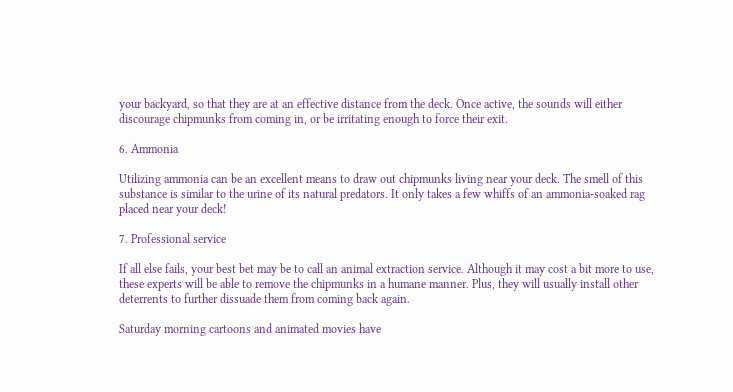your backyard, so that they are at an effective distance from the deck. Once active, the sounds will either discourage chipmunks from coming in, or be irritating enough to force their exit.

6. Ammonia

Utilizing ammonia can be an excellent means to draw out chipmunks living near your deck. The smell of this substance is similar to the urine of its natural predators. It only takes a few whiffs of an ammonia-soaked rag placed near your deck!

7. Professional service

If all else fails, your best bet may be to call an animal extraction service. Although it may cost a bit more to use, these experts will be able to remove the chipmunks in a humane manner. Plus, they will usually install other deterrents to further dissuade them from coming back again.

Saturday morning cartoons and animated movies have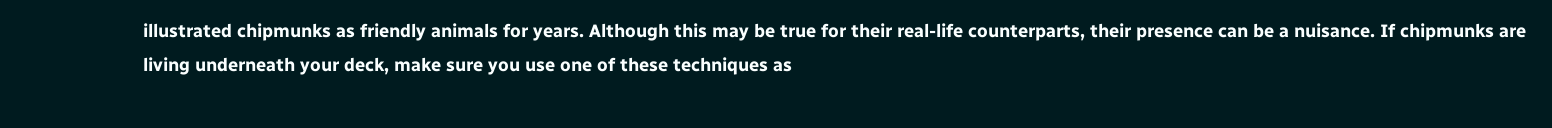illustrated chipmunks as friendly animals for years. Although this may be true for their real-life counterparts, their presence can be a nuisance. If chipmunks are living underneath your deck, make sure you use one of these techniques as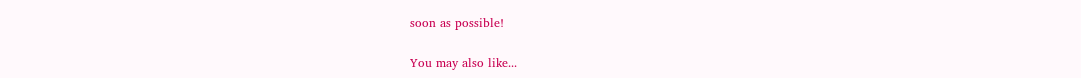soon as possible!

You may also like...